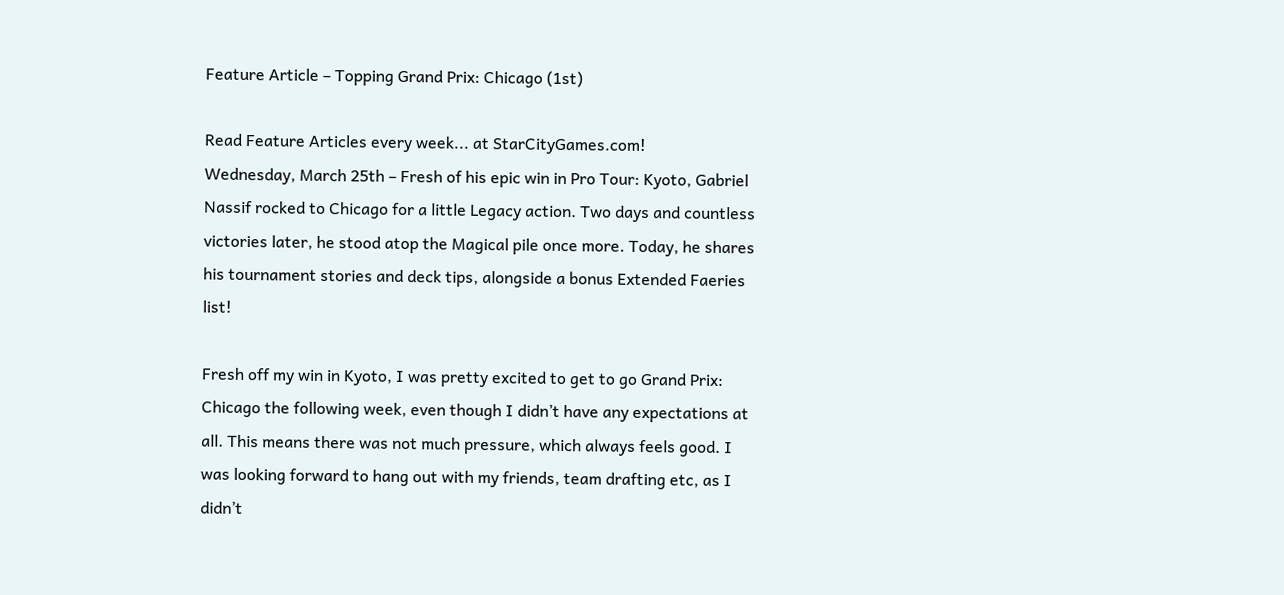Feature Article – Topping Grand Prix: Chicago (1st)

Read Feature Articles every week... at StarCityGames.com!
Wednesday, March 25th – Fresh of his epic win in Pro Tour: Kyoto, Gabriel Nassif rocked to Chicago for a little Legacy action. Two days and countless victories later, he stood atop the Magical pile once more. Today, he shares his tournament stories and deck tips, alongside a bonus Extended Faeries list!

Fresh off my win in Kyoto, I was pretty excited to get to go Grand Prix: Chicago the following week, even though I didn’t have any expectations at all. This means there was not much pressure, which always feels good. I was looking forward to hang out with my friends, team drafting etc, as I didn’t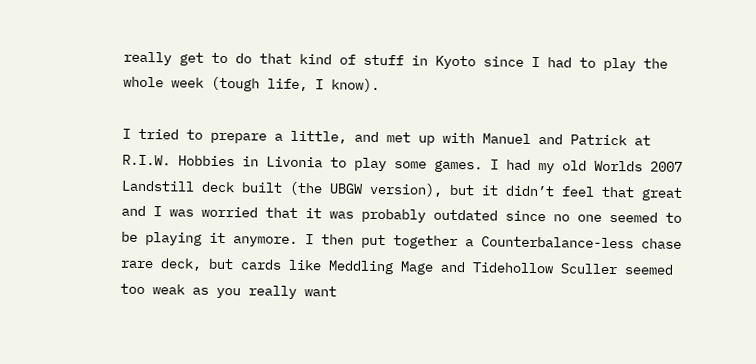really get to do that kind of stuff in Kyoto since I had to play the whole week (tough life, I know).

I tried to prepare a little, and met up with Manuel and Patrick at R.I.W. Hobbies in Livonia to play some games. I had my old Worlds 2007 Landstill deck built (the UBGW version), but it didn’t feel that great and I was worried that it was probably outdated since no one seemed to be playing it anymore. I then put together a Counterbalance-less chase rare deck, but cards like Meddling Mage and Tidehollow Sculler seemed too weak as you really want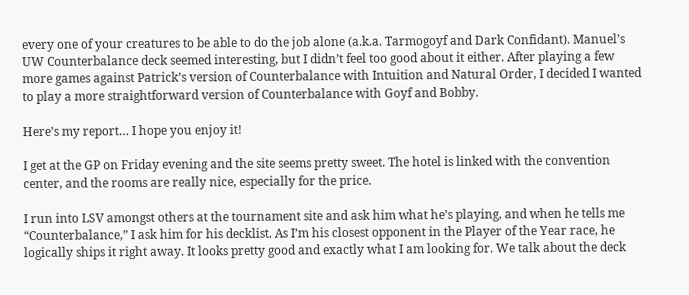every one of your creatures to be able to do the job alone (a.k.a. Tarmogoyf and Dark Confidant). Manuel’s UW Counterbalance deck seemed interesting, but I didn’t feel too good about it either. After playing a few more games against Patrick’s version of Counterbalance with Intuition and Natural Order, I decided I wanted to play a more straightforward version of Counterbalance with Goyf and Bobby.

Here’s my report… I hope you enjoy it!

I get at the GP on Friday evening and the site seems pretty sweet. The hotel is linked with the convention center, and the rooms are really nice, especially for the price.

I run into LSV amongst others at the tournament site and ask him what he’s playing, and when he tells me “Counterbalance,” I ask him for his decklist. As I’m his closest opponent in the Player of the Year race, he logically ships it right away. It looks pretty good and exactly what I am looking for. We talk about the deck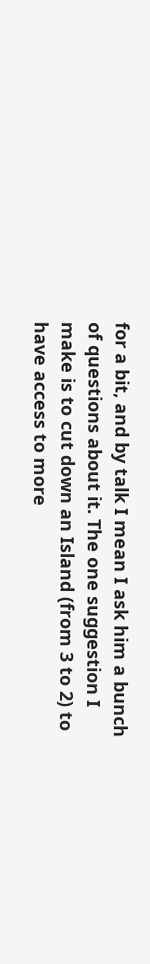for a bit, and by talk I mean I ask him a bunch of questions about it. The one suggestion I make is to cut down an Island (from 3 to 2) to have access to more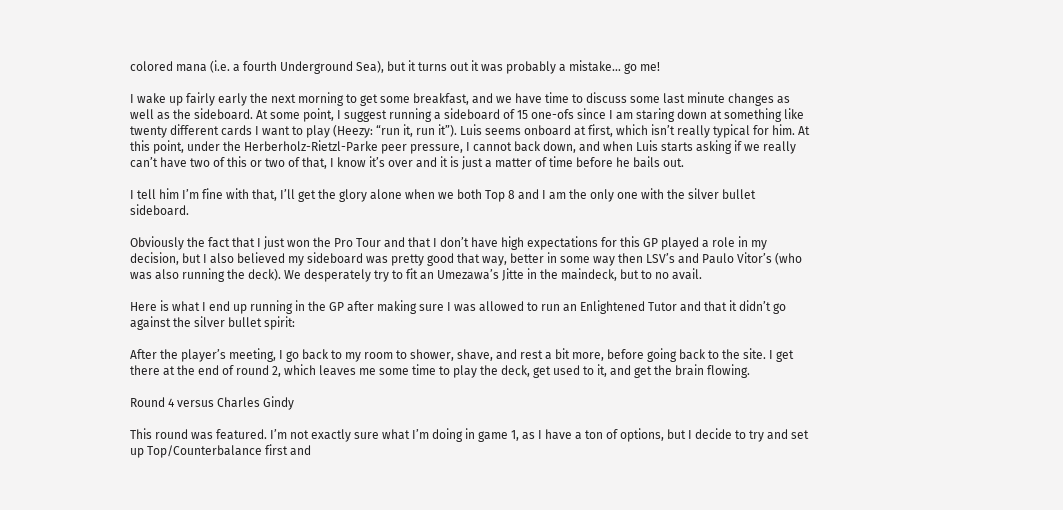colored mana (i.e. a fourth Underground Sea), but it turns out it was probably a mistake… go me!

I wake up fairly early the next morning to get some breakfast, and we have time to discuss some last minute changes as well as the sideboard. At some point, I suggest running a sideboard of 15 one-ofs since I am staring down at something like twenty different cards I want to play (Heezy: “run it, run it”). Luis seems onboard at first, which isn’t really typical for him. At this point, under the Herberholz-Rietzl-Parke peer pressure, I cannot back down, and when Luis starts asking if we really can’t have two of this or two of that, I know it’s over and it is just a matter of time before he bails out.

I tell him I’m fine with that, I’ll get the glory alone when we both Top 8 and I am the only one with the silver bullet sideboard.

Obviously the fact that I just won the Pro Tour and that I don’t have high expectations for this GP played a role in my decision, but I also believed my sideboard was pretty good that way, better in some way then LSV’s and Paulo Vitor’s (who was also running the deck). We desperately try to fit an Umezawa’s Jitte in the maindeck, but to no avail.

Here is what I end up running in the GP after making sure I was allowed to run an Enlightened Tutor and that it didn’t go against the silver bullet spirit:

After the player’s meeting, I go back to my room to shower, shave, and rest a bit more, before going back to the site. I get there at the end of round 2, which leaves me some time to play the deck, get used to it, and get the brain flowing.

Round 4 versus Charles Gindy

This round was featured. I’m not exactly sure what I’m doing in game 1, as I have a ton of options, but I decide to try and set up Top/Counterbalance first and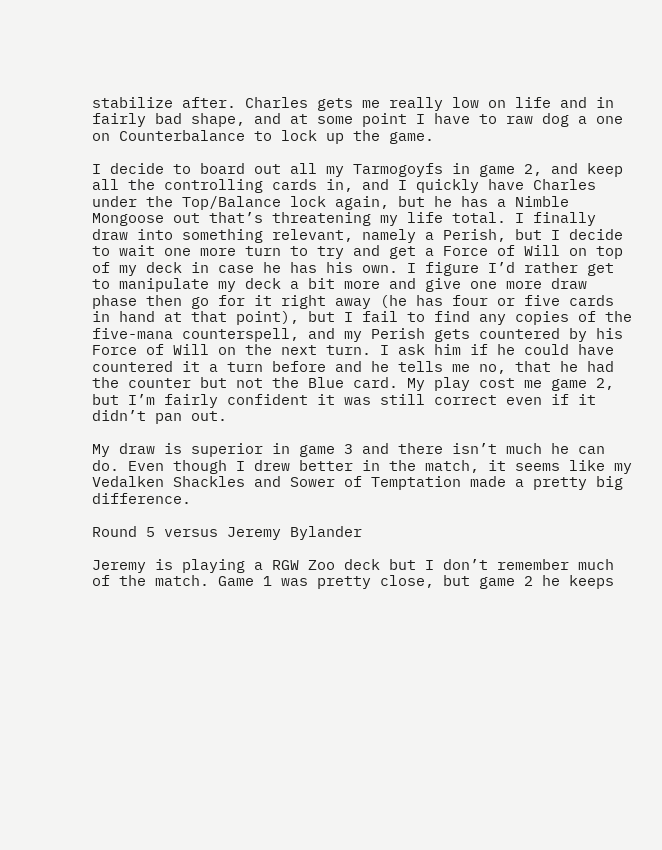stabilize after. Charles gets me really low on life and in fairly bad shape, and at some point I have to raw dog a one on Counterbalance to lock up the game.

I decide to board out all my Tarmogoyfs in game 2, and keep all the controlling cards in, and I quickly have Charles under the Top/Balance lock again, but he has a Nimble Mongoose out that’s threatening my life total. I finally draw into something relevant, namely a Perish, but I decide to wait one more turn to try and get a Force of Will on top of my deck in case he has his own. I figure I’d rather get to manipulate my deck a bit more and give one more draw phase then go for it right away (he has four or five cards in hand at that point), but I fail to find any copies of the five-mana counterspell, and my Perish gets countered by his Force of Will on the next turn. I ask him if he could have countered it a turn before and he tells me no, that he had the counter but not the Blue card. My play cost me game 2, but I’m fairly confident it was still correct even if it didn’t pan out.

My draw is superior in game 3 and there isn’t much he can do. Even though I drew better in the match, it seems like my Vedalken Shackles and Sower of Temptation made a pretty big difference.

Round 5 versus Jeremy Bylander

Jeremy is playing a RGW Zoo deck but I don’t remember much of the match. Game 1 was pretty close, but game 2 he keeps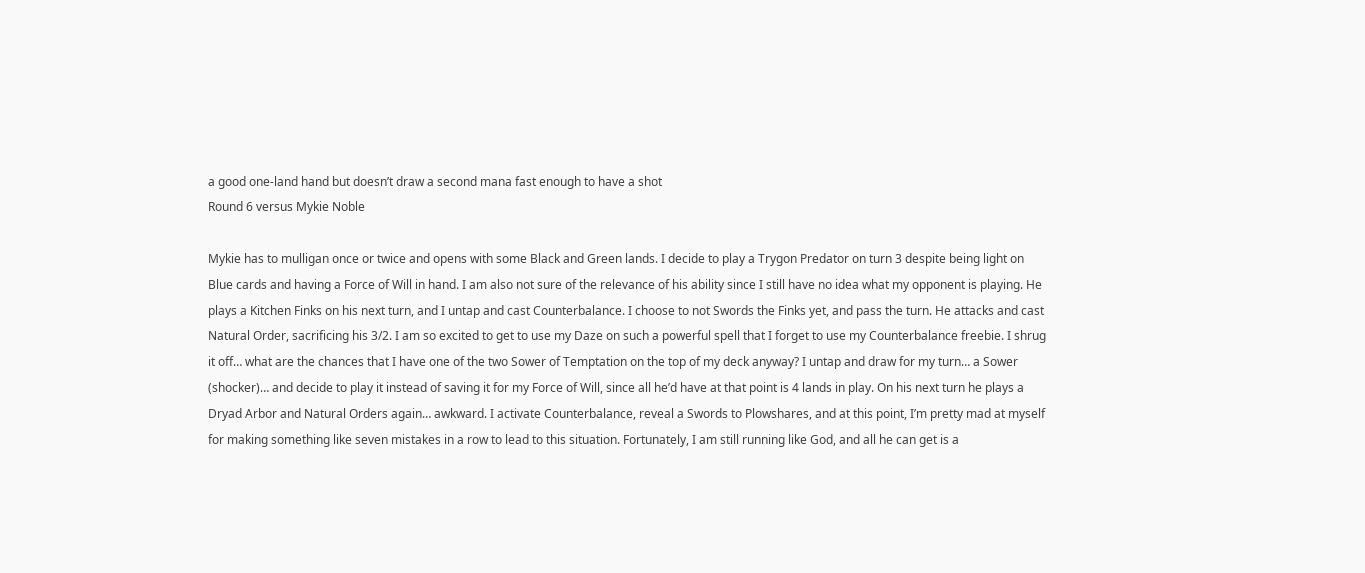a good one-land hand but doesn’t draw a second mana fast enough to have a shot
Round 6 versus Mykie Noble

Mykie has to mulligan once or twice and opens with some Black and Green lands. I decide to play a Trygon Predator on turn 3 despite being light on Blue cards and having a Force of Will in hand. I am also not sure of the relevance of his ability since I still have no idea what my opponent is playing. He plays a Kitchen Finks on his next turn, and I untap and cast Counterbalance. I choose to not Swords the Finks yet, and pass the turn. He attacks and cast Natural Order, sacrificing his 3/2. I am so excited to get to use my Daze on such a powerful spell that I forget to use my Counterbalance freebie. I shrug it off… what are the chances that I have one of the two Sower of Temptation on the top of my deck anyway? I untap and draw for my turn… a Sower (shocker)… and decide to play it instead of saving it for my Force of Will, since all he’d have at that point is 4 lands in play. On his next turn he plays a Dryad Arbor and Natural Orders again… awkward. I activate Counterbalance, reveal a Swords to Plowshares, and at this point, I’m pretty mad at myself for making something like seven mistakes in a row to lead to this situation. Fortunately, I am still running like God, and all he can get is a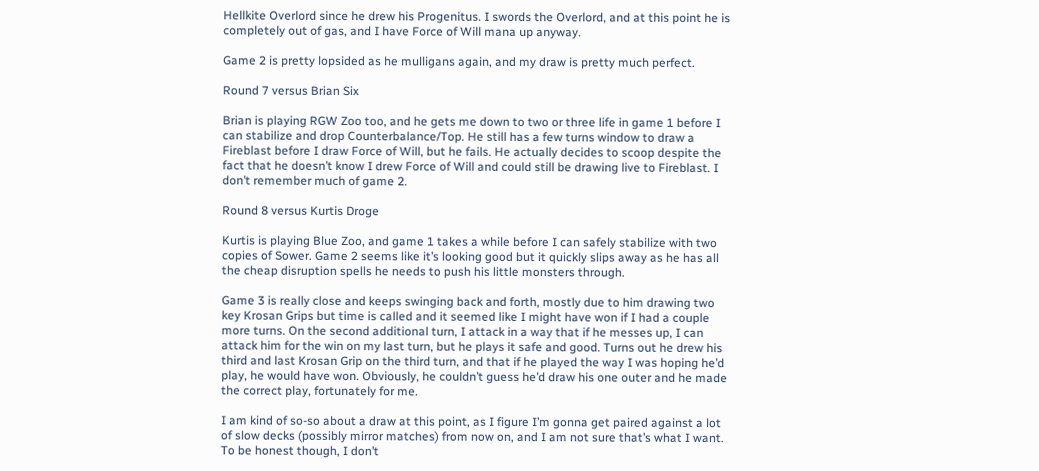Hellkite Overlord since he drew his Progenitus. I swords the Overlord, and at this point he is completely out of gas, and I have Force of Will mana up anyway.

Game 2 is pretty lopsided as he mulligans again, and my draw is pretty much perfect.

Round 7 versus Brian Six

Brian is playing RGW Zoo too, and he gets me down to two or three life in game 1 before I can stabilize and drop Counterbalance/Top. He still has a few turns window to draw a Fireblast before I draw Force of Will, but he fails. He actually decides to scoop despite the fact that he doesn’t know I drew Force of Will and could still be drawing live to Fireblast. I don’t remember much of game 2.

Round 8 versus Kurtis Droge

Kurtis is playing Blue Zoo, and game 1 takes a while before I can safely stabilize with two copies of Sower. Game 2 seems like it’s looking good but it quickly slips away as he has all the cheap disruption spells he needs to push his little monsters through.

Game 3 is really close and keeps swinging back and forth, mostly due to him drawing two key Krosan Grips but time is called and it seemed like I might have won if I had a couple more turns. On the second additional turn, I attack in a way that if he messes up, I can attack him for the win on my last turn, but he plays it safe and good. Turns out he drew his third and last Krosan Grip on the third turn, and that if he played the way I was hoping he’d play, he would have won. Obviously, he couldn’t guess he’d draw his one outer and he made the correct play, fortunately for me.

I am kind of so-so about a draw at this point, as I figure I’m gonna get paired against a lot of slow decks (possibly mirror matches) from now on, and I am not sure that’s what I want. To be honest though, I don’t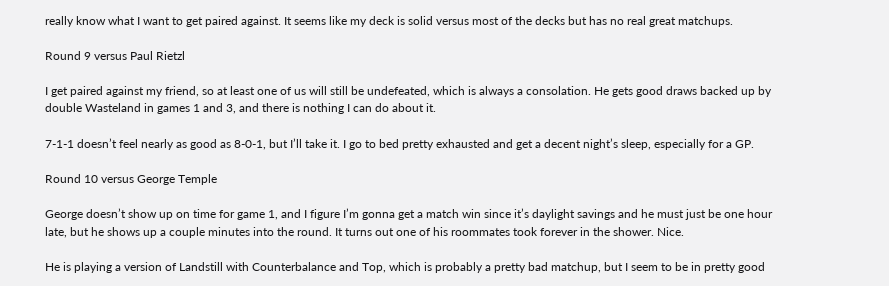really know what I want to get paired against. It seems like my deck is solid versus most of the decks but has no real great matchups.

Round 9 versus Paul Rietzl

I get paired against my friend, so at least one of us will still be undefeated, which is always a consolation. He gets good draws backed up by double Wasteland in games 1 and 3, and there is nothing I can do about it.

7-1-1 doesn’t feel nearly as good as 8-0-1, but I’ll take it. I go to bed pretty exhausted and get a decent night’s sleep, especially for a GP.

Round 10 versus George Temple

George doesn’t show up on time for game 1, and I figure I’m gonna get a match win since it’s daylight savings and he must just be one hour late, but he shows up a couple minutes into the round. It turns out one of his roommates took forever in the shower. Nice.

He is playing a version of Landstill with Counterbalance and Top, which is probably a pretty bad matchup, but I seem to be in pretty good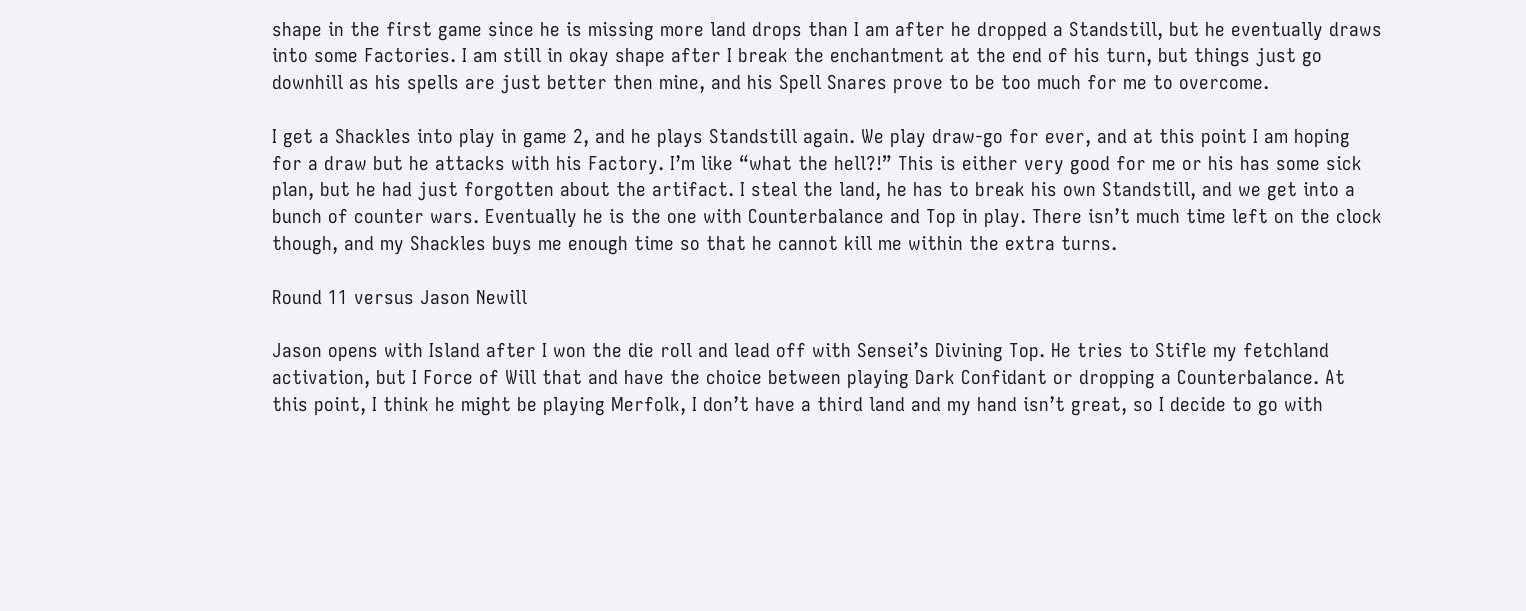shape in the first game since he is missing more land drops than I am after he dropped a Standstill, but he eventually draws into some Factories. I am still in okay shape after I break the enchantment at the end of his turn, but things just go downhill as his spells are just better then mine, and his Spell Snares prove to be too much for me to overcome.

I get a Shackles into play in game 2, and he plays Standstill again. We play draw-go for ever, and at this point I am hoping for a draw but he attacks with his Factory. I’m like “what the hell?!” This is either very good for me or his has some sick plan, but he had just forgotten about the artifact. I steal the land, he has to break his own Standstill, and we get into a bunch of counter wars. Eventually he is the one with Counterbalance and Top in play. There isn’t much time left on the clock though, and my Shackles buys me enough time so that he cannot kill me within the extra turns.

Round 11 versus Jason Newill

Jason opens with Island after I won the die roll and lead off with Sensei’s Divining Top. He tries to Stifle my fetchland activation, but I Force of Will that and have the choice between playing Dark Confidant or dropping a Counterbalance. At this point, I think he might be playing Merfolk, I don’t have a third land and my hand isn’t great, so I decide to go with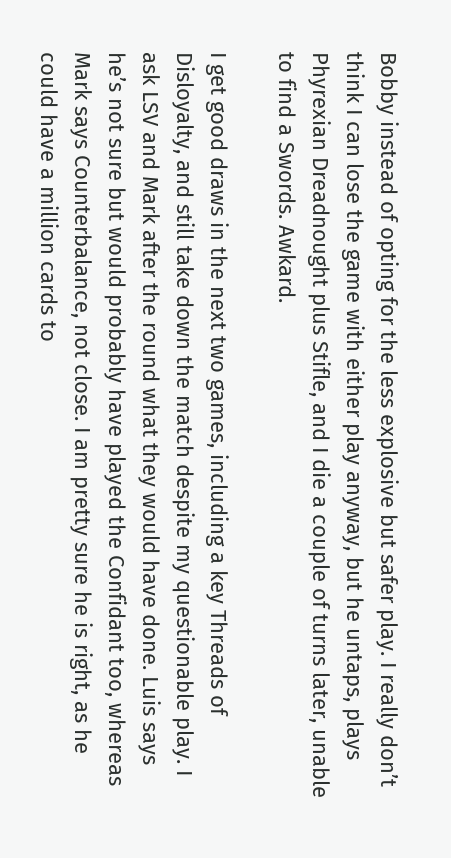Bobby instead of opting for the less explosive but safer play. I really don’t think I can lose the game with either play anyway, but he untaps, plays Phyrexian Dreadnought plus Stifle, and I die a couple of turns later, unable to find a Swords. Awkard.

I get good draws in the next two games, including a key Threads of Disloyalty, and still take down the match despite my questionable play. I ask LSV and Mark after the round what they would have done. Luis says he’s not sure but would probably have played the Confidant too, whereas Mark says Counterbalance, not close. I am pretty sure he is right, as he could have a million cards to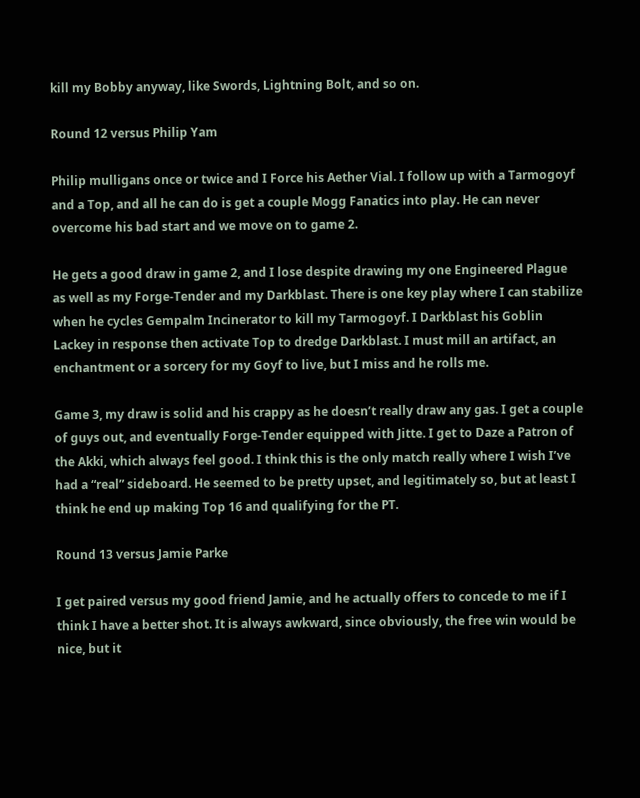kill my Bobby anyway, like Swords, Lightning Bolt, and so on.

Round 12 versus Philip Yam

Philip mulligans once or twice and I Force his Aether Vial. I follow up with a Tarmogoyf and a Top, and all he can do is get a couple Mogg Fanatics into play. He can never overcome his bad start and we move on to game 2.

He gets a good draw in game 2, and I lose despite drawing my one Engineered Plague as well as my Forge-Tender and my Darkblast. There is one key play where I can stabilize when he cycles Gempalm Incinerator to kill my Tarmogoyf. I Darkblast his Goblin Lackey in response then activate Top to dredge Darkblast. I must mill an artifact, an enchantment or a sorcery for my Goyf to live, but I miss and he rolls me.

Game 3, my draw is solid and his crappy as he doesn’t really draw any gas. I get a couple of guys out, and eventually Forge-Tender equipped with Jitte. I get to Daze a Patron of the Akki, which always feel good. I think this is the only match really where I wish I’ve had a “real” sideboard. He seemed to be pretty upset, and legitimately so, but at least I think he end up making Top 16 and qualifying for the PT.

Round 13 versus Jamie Parke

I get paired versus my good friend Jamie, and he actually offers to concede to me if I think I have a better shot. It is always awkward, since obviously, the free win would be nice, but it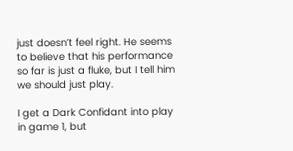just doesn’t feel right. He seems to believe that his performance so far is just a fluke, but I tell him we should just play.

I get a Dark Confidant into play in game 1, but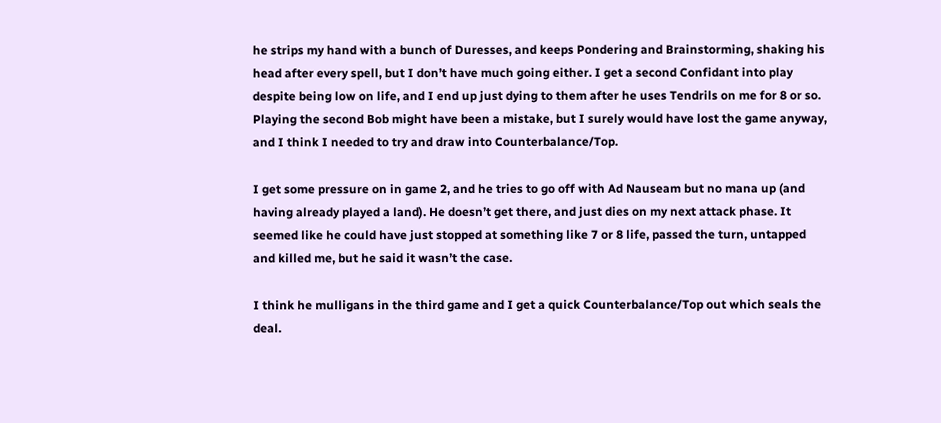he strips my hand with a bunch of Duresses, and keeps Pondering and Brainstorming, shaking his head after every spell, but I don’t have much going either. I get a second Confidant into play despite being low on life, and I end up just dying to them after he uses Tendrils on me for 8 or so. Playing the second Bob might have been a mistake, but I surely would have lost the game anyway, and I think I needed to try and draw into Counterbalance/Top.

I get some pressure on in game 2, and he tries to go off with Ad Nauseam but no mana up (and having already played a land). He doesn’t get there, and just dies on my next attack phase. It seemed like he could have just stopped at something like 7 or 8 life, passed the turn, untapped and killed me, but he said it wasn’t the case.

I think he mulligans in the third game and I get a quick Counterbalance/Top out which seals the deal.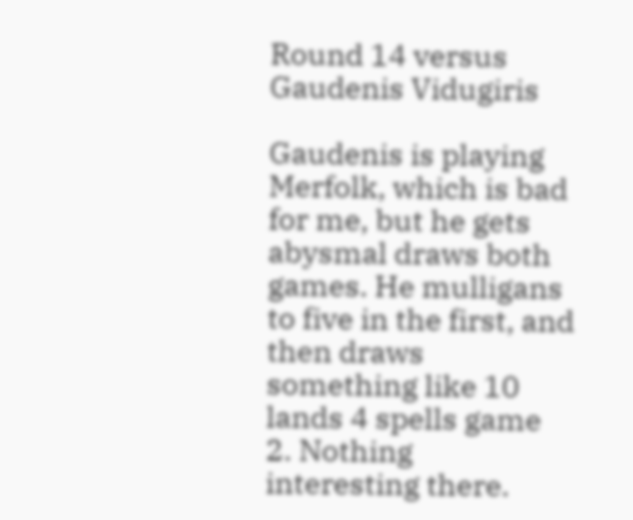Round 14 versus Gaudenis Vidugiris

Gaudenis is playing Merfolk, which is bad for me, but he gets abysmal draws both games. He mulligans to five in the first, and then draws something like 10 lands 4 spells game 2. Nothing interesting there.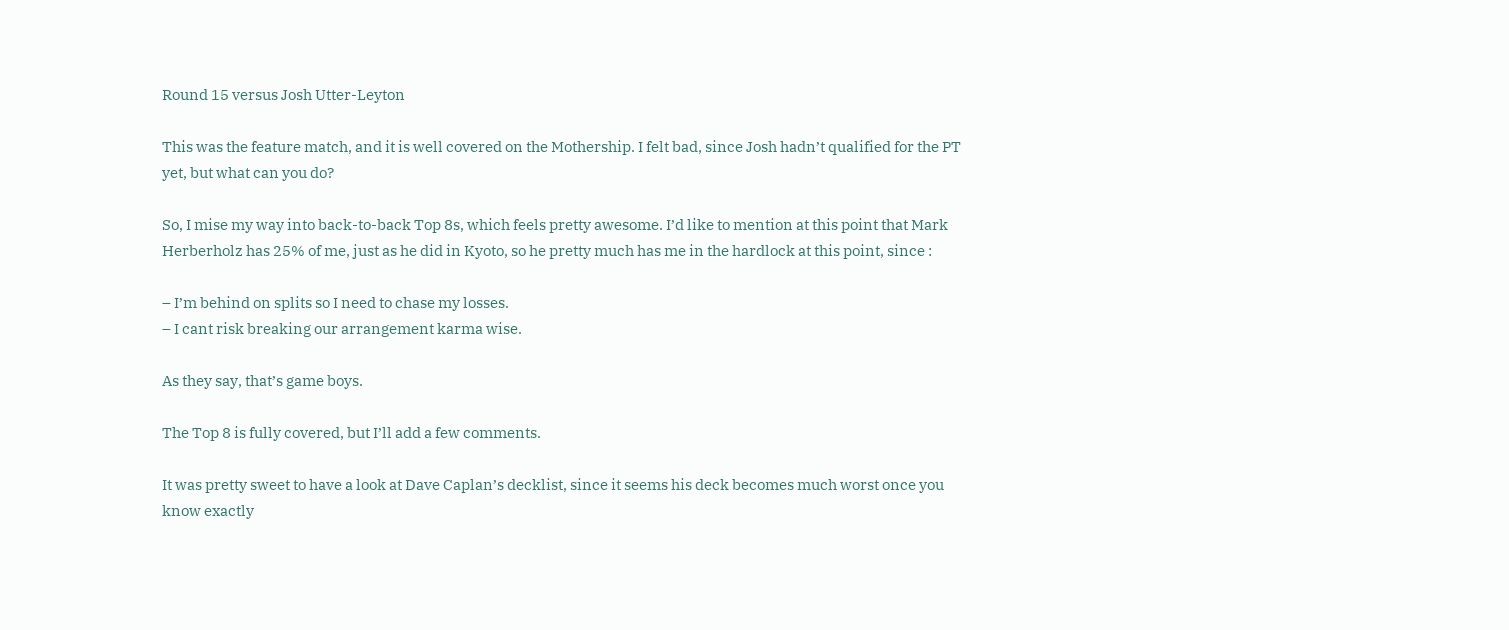Round 15 versus Josh Utter-Leyton

This was the feature match, and it is well covered on the Mothership. I felt bad, since Josh hadn’t qualified for the PT yet, but what can you do?

So, I mise my way into back-to-back Top 8s, which feels pretty awesome. I’d like to mention at this point that Mark Herberholz has 25% of me, just as he did in Kyoto, so he pretty much has me in the hardlock at this point, since :

– I’m behind on splits so I need to chase my losses.
– I cant risk breaking our arrangement karma wise.

As they say, that’s game boys.

The Top 8 is fully covered, but I’ll add a few comments.

It was pretty sweet to have a look at Dave Caplan’s decklist, since it seems his deck becomes much worst once you know exactly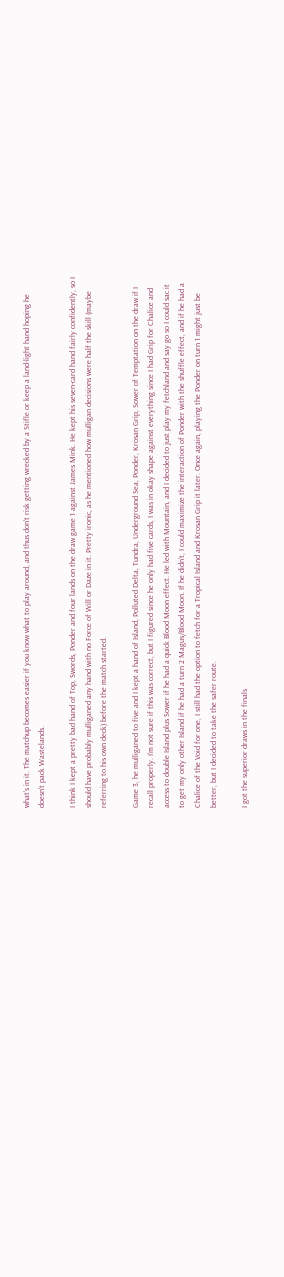what’s in it. The matchup becomes easier if you know what to play around, and thus don’t risk getting wrecked by a Stifle or keep a land-light hand hoping he doesn’t pack Wastelands.

I think I kept a pretty bad hand of Top, Swords, Ponder and four lands on the draw game 1 against James Mink. He kept his seven-card hand fairly confidently, so I should have probably mulliganed any hand with no Force of Will or Daze in it. Pretty ironic, as he mentioned how mulligan decisions were half the skill (maybe referring to his own deck) before the match started.

Game 3, he mulliganed to five and I kept a hand of Island, Polluted Delta, Tundra, Underground Sea, Ponder, Krosan Grip, Sower of Temptation on the draw if I recall properly. I’m not sure if this was correct, but I figured since he only had five cards, I was in okay shape against everything since I had Grip for Chalice and access to double Island plus Sower if he had a quick Blood Moon effect. He led with Mountain, and I decided to just play my fetchland and say go so I could sac it to get my only other Island if he had a turn 2 Magus/Blood Moon. If he didn’t, I could maximize the interaction of Ponder with the shuffle effect, and if he had a Chalice of the Void for one, I still had the option to fetch for a Tropical Island and Krosan Grip it later. Once again, playing the Ponder on turn 1 might just be better, but I decided to take the safer route.

I got the superior draws in the finals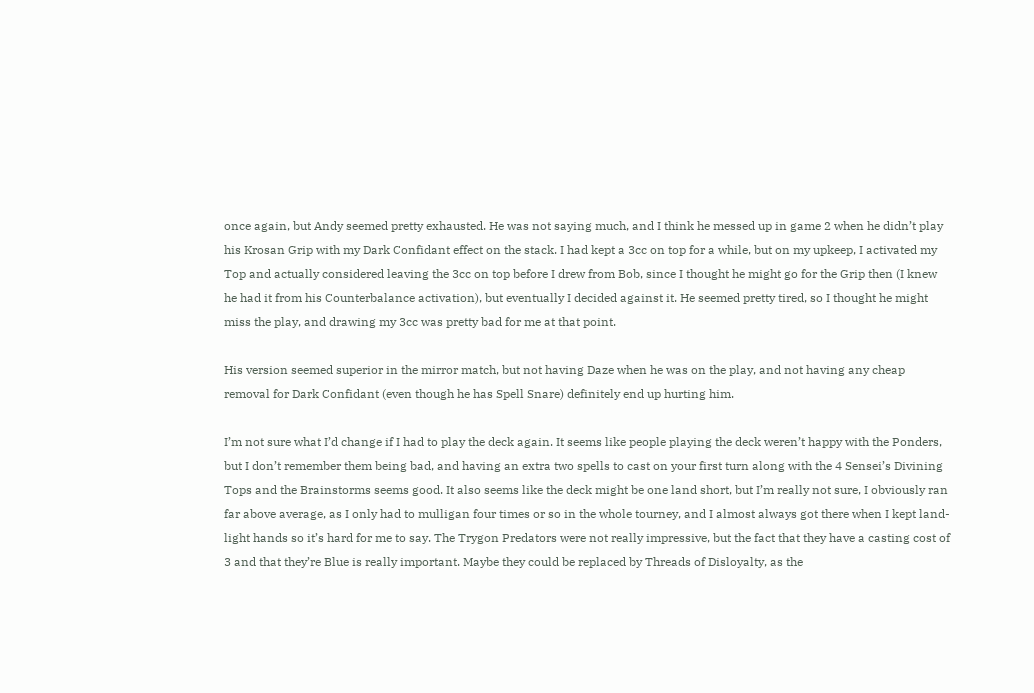once again, but Andy seemed pretty exhausted. He was not saying much, and I think he messed up in game 2 when he didn’t play his Krosan Grip with my Dark Confidant effect on the stack. I had kept a 3cc on top for a while, but on my upkeep, I activated my Top and actually considered leaving the 3cc on top before I drew from Bob, since I thought he might go for the Grip then (I knew he had it from his Counterbalance activation), but eventually I decided against it. He seemed pretty tired, so I thought he might miss the play, and drawing my 3cc was pretty bad for me at that point.

His version seemed superior in the mirror match, but not having Daze when he was on the play, and not having any cheap removal for Dark Confidant (even though he has Spell Snare) definitely end up hurting him.

I’m not sure what I’d change if I had to play the deck again. It seems like people playing the deck weren’t happy with the Ponders, but I don’t remember them being bad, and having an extra two spells to cast on your first turn along with the 4 Sensei’s Divining Tops and the Brainstorms seems good. It also seems like the deck might be one land short, but I’m really not sure, I obviously ran far above average, as I only had to mulligan four times or so in the whole tourney, and I almost always got there when I kept land-light hands so it’s hard for me to say. The Trygon Predators were not really impressive, but the fact that they have a casting cost of 3 and that they’re Blue is really important. Maybe they could be replaced by Threads of Disloyalty, as the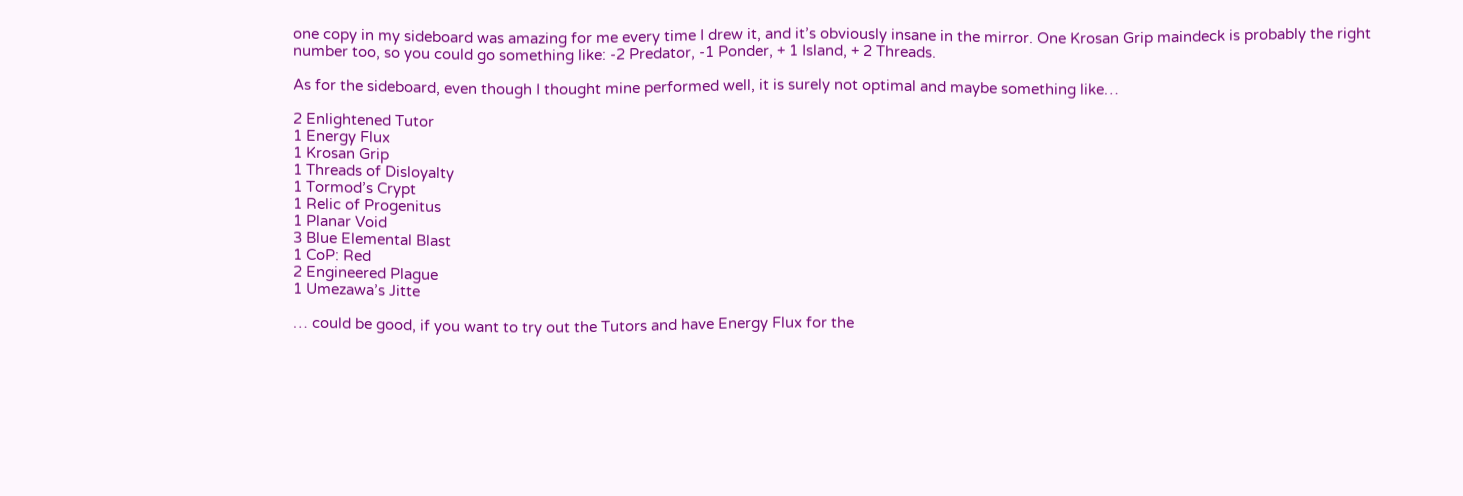one copy in my sideboard was amazing for me every time I drew it, and it’s obviously insane in the mirror. One Krosan Grip maindeck is probably the right number too, so you could go something like: -2 Predator, -1 Ponder, + 1 Island, + 2 Threads.

As for the sideboard, even though I thought mine performed well, it is surely not optimal and maybe something like…

2 Enlightened Tutor
1 Energy Flux
1 Krosan Grip
1 Threads of Disloyalty
1 Tormod’s Crypt
1 Relic of Progenitus
1 Planar Void
3 Blue Elemental Blast
1 CoP: Red
2 Engineered Plague
1 Umezawa’s Jitte

… could be good, if you want to try out the Tutors and have Energy Flux for the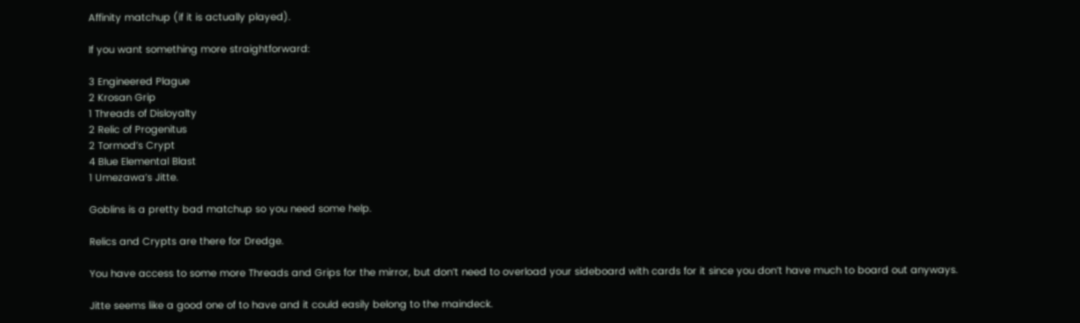Affinity matchup (if it is actually played).

If you want something more straightforward:

3 Engineered Plague
2 Krosan Grip
1 Threads of Disloyalty
2 Relic of Progenitus
2 Tormod’s Crypt
4 Blue Elemental Blast
1 Umezawa’s Jitte.

Goblins is a pretty bad matchup so you need some help.

Relics and Crypts are there for Dredge.

You have access to some more Threads and Grips for the mirror, but don’t need to overload your sideboard with cards for it since you don’t have much to board out anyways.

Jitte seems like a good one of to have and it could easily belong to the maindeck.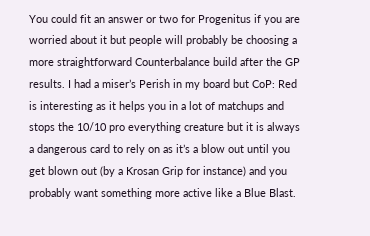You could fit an answer or two for Progenitus if you are worried about it but people will probably be choosing a more straightforward Counterbalance build after the GP results. I had a miser’s Perish in my board but CoP: Red is interesting as it helps you in a lot of matchups and stops the 10/10 pro everything creature but it is always a dangerous card to rely on as it’s a blow out until you get blown out (by a Krosan Grip for instance) and you probably want something more active like a Blue Blast.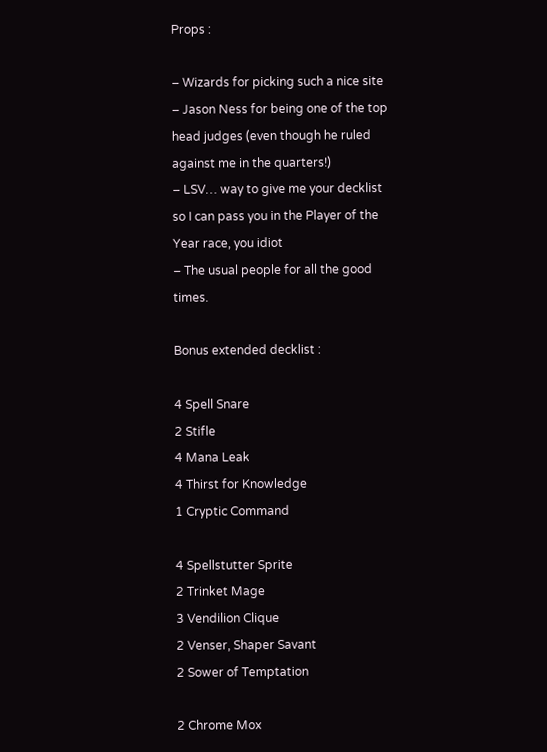Props :

– Wizards for picking such a nice site
– Jason Ness for being one of the top head judges (even though he ruled against me in the quarters!)
– LSV… way to give me your decklist so I can pass you in the Player of the Year race, you idiot
– The usual people for all the good times.

Bonus extended decklist :

4 Spell Snare
2 Stifle
4 Mana Leak
4 Thirst for Knowledge
1 Cryptic Command

4 Spellstutter Sprite
2 Trinket Mage
3 Vendilion Clique
2 Venser, Shaper Savant
2 Sower of Temptation

2 Chrome Mox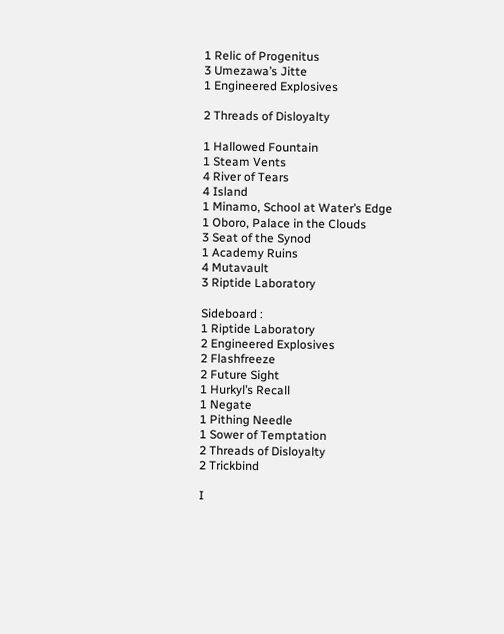1 Relic of Progenitus
3 Umezawa’s Jitte
1 Engineered Explosives

2 Threads of Disloyalty

1 Hallowed Fountain
1 Steam Vents
4 River of Tears
4 Island
1 Minamo, School at Water’s Edge
1 Oboro, Palace in the Clouds
3 Seat of the Synod
1 Academy Ruins
4 Mutavault
3 Riptide Laboratory

Sideboard :
1 Riptide Laboratory
2 Engineered Explosives
2 Flashfreeze
2 Future Sight
1 Hurkyl’s Recall
1 Negate
1 Pithing Needle
1 Sower of Temptation
2 Threads of Disloyalty
2 Trickbind

I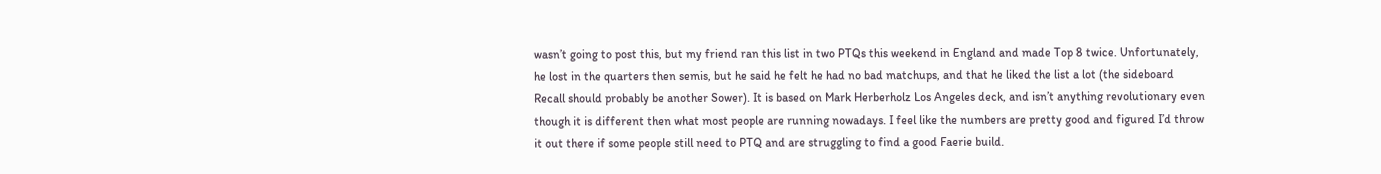wasn’t going to post this, but my friend ran this list in two PTQs this weekend in England and made Top 8 twice. Unfortunately, he lost in the quarters then semis, but he said he felt he had no bad matchups, and that he liked the list a lot (the sideboard Recall should probably be another Sower). It is based on Mark Herberholz Los Angeles deck, and isn’t anything revolutionary even though it is different then what most people are running nowadays. I feel like the numbers are pretty good and figured I’d throw it out there if some people still need to PTQ and are struggling to find a good Faerie build.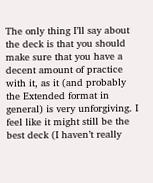The only thing I’ll say about the deck is that you should make sure that you have a decent amount of practice with it, as it (and probably the Extended format in general) is very unforgiving. I feel like it might still be the best deck (I haven’t really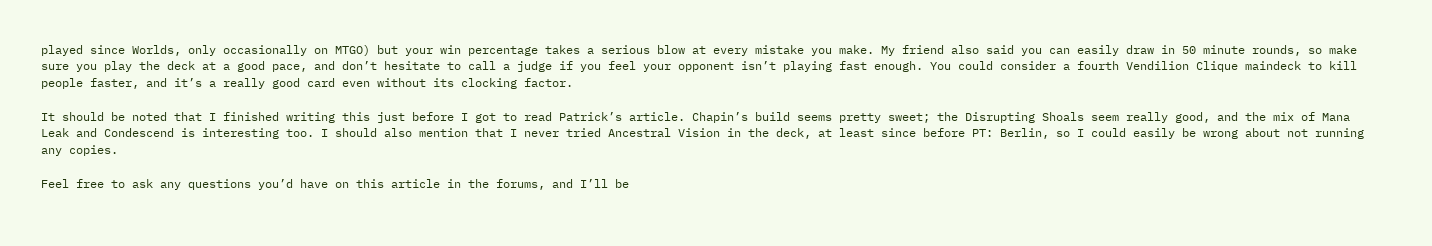played since Worlds, only occasionally on MTGO) but your win percentage takes a serious blow at every mistake you make. My friend also said you can easily draw in 50 minute rounds, so make sure you play the deck at a good pace, and don’t hesitate to call a judge if you feel your opponent isn’t playing fast enough. You could consider a fourth Vendilion Clique maindeck to kill people faster, and it’s a really good card even without its clocking factor.

It should be noted that I finished writing this just before I got to read Patrick’s article. Chapin’s build seems pretty sweet; the Disrupting Shoals seem really good, and the mix of Mana Leak and Condescend is interesting too. I should also mention that I never tried Ancestral Vision in the deck, at least since before PT: Berlin, so I could easily be wrong about not running any copies.

Feel free to ask any questions you’d have on this article in the forums, and I’ll be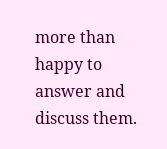more than happy to answer and discuss them.